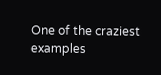One of the craziest examples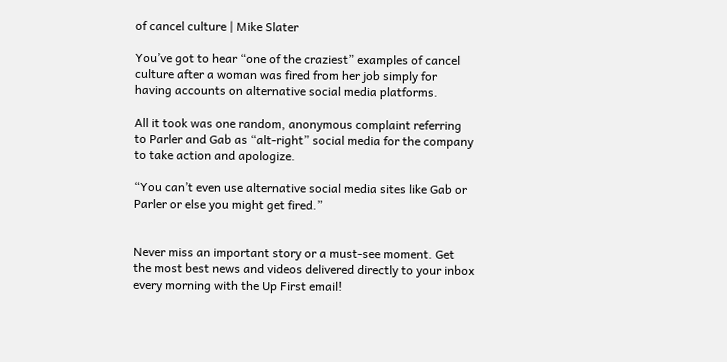of cancel culture | Mike Slater

You’ve got to hear “one of the craziest” examples of cancel culture after a woman was fired from her job simply for having accounts on alternative social media platforms.

All it took was one random, anonymous complaint referring to Parler and Gab as “alt-right” social media for the company to take action and apologize.

“You can’t even use alternative social media sites like Gab or Parler or else you might get fired.”


Never miss an important story or a must-see moment. Get the most best news and videos delivered directly to your inbox every morning with the Up First email!